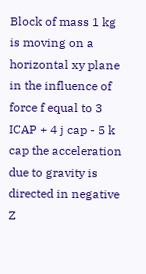Block of mass 1 kg is moving on a horizontal xy plane in the influence of force f equal to 3 ICAP + 4 j cap - 5 k cap the acceleration due to gravity is directed in negative Z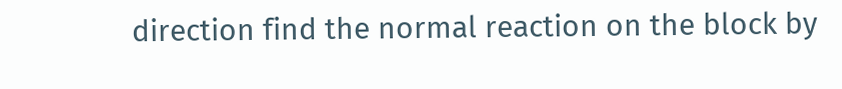direction find the normal reaction on the block by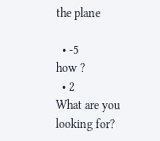the plane

  • -5
how ?
  • 2
What are you looking for?